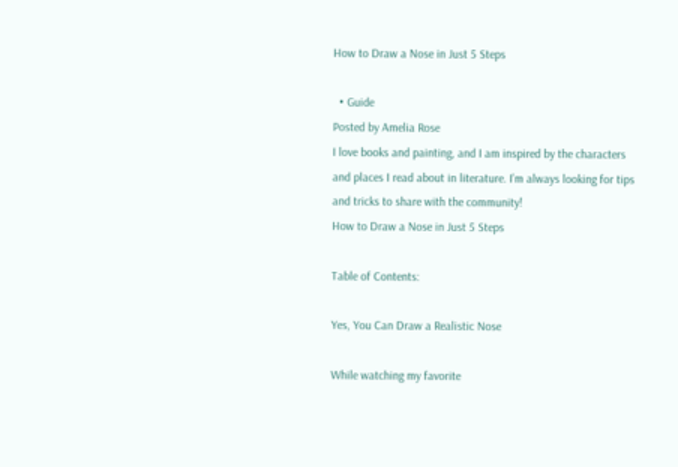How to Draw a Nose in Just 5 Steps

  • Guide
Posted by Amelia Rose
I love books and painting, and I am inspired by the characters and places I read about in literature. I’m always looking for tips and tricks to share with the community!
How to Draw a Nose in Just 5 Steps

Table of Contents:

Yes, You Can Draw a Realistic Nose

While watching my favorite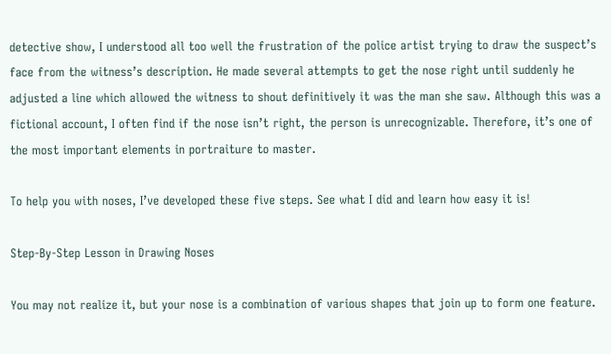detective show, I understood all too well the frustration of the police artist trying to draw the suspect’s face from the witness’s description. He made several attempts to get the nose right until suddenly he adjusted a line which allowed the witness to shout definitively it was the man she saw. Although this was a fictional account, I often find if the nose isn’t right, the person is unrecognizable. Therefore, it’s one of the most important elements in portraiture to master.

To help you with noses, I’ve developed these five steps. See what I did and learn how easy it is!

Step-By-Step Lesson in Drawing Noses

You may not realize it, but your nose is a combination of various shapes that join up to form one feature.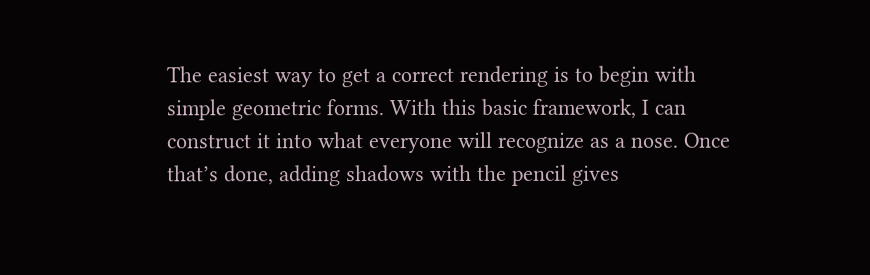The easiest way to get a correct rendering is to begin with simple geometric forms. With this basic framework, I can construct it into what everyone will recognize as a nose. Once that’s done, adding shadows with the pencil gives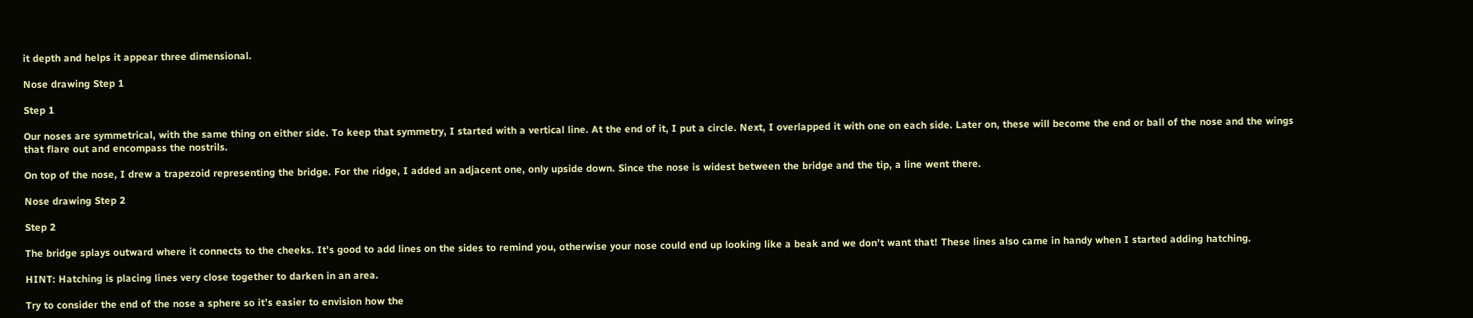it depth and helps it appear three dimensional.

Nose drawing Step 1

Step 1

Our noses are symmetrical, with the same thing on either side. To keep that symmetry, I started with a vertical line. At the end of it, I put a circle. Next, I overlapped it with one on each side. Later on, these will become the end or ball of the nose and the wings that flare out and encompass the nostrils.

On top of the nose, I drew a trapezoid representing the bridge. For the ridge, I added an adjacent one, only upside down. Since the nose is widest between the bridge and the tip, a line went there.

Nose drawing Step 2

Step 2

The bridge splays outward where it connects to the cheeks. It’s good to add lines on the sides to remind you, otherwise your nose could end up looking like a beak and we don’t want that! These lines also came in handy when I started adding hatching.

HINT: Hatching is placing lines very close together to darken in an area.

Try to consider the end of the nose a sphere so it’s easier to envision how the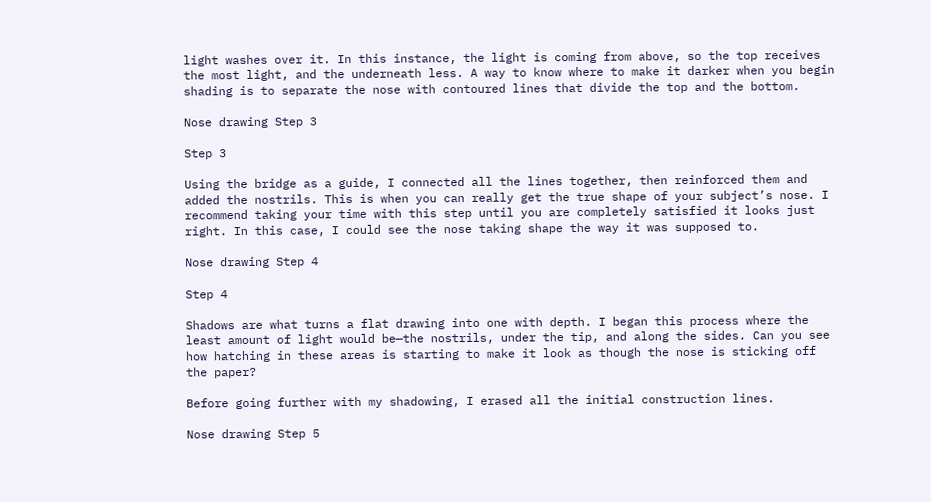light washes over it. In this instance, the light is coming from above, so the top receives the most light, and the underneath less. A way to know where to make it darker when you begin shading is to separate the nose with contoured lines that divide the top and the bottom.

Nose drawing Step 3

Step 3

Using the bridge as a guide, I connected all the lines together, then reinforced them and added the nostrils. This is when you can really get the true shape of your subject’s nose. I recommend taking your time with this step until you are completely satisfied it looks just right. In this case, I could see the nose taking shape the way it was supposed to.

Nose drawing Step 4

Step 4

Shadows are what turns a flat drawing into one with depth. I began this process where the least amount of light would be—the nostrils, under the tip, and along the sides. Can you see how hatching in these areas is starting to make it look as though the nose is sticking off the paper?

Before going further with my shadowing, I erased all the initial construction lines.

Nose drawing Step 5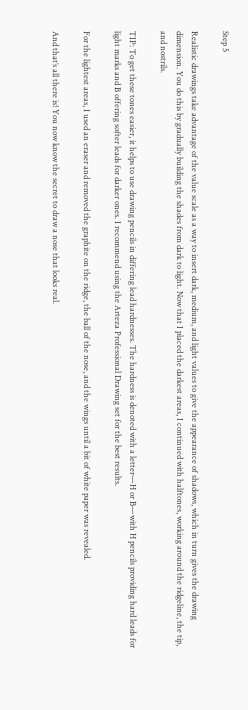Step 5

Realistic drawings take advantage of the value scale as a way to insert dark, medium, and light values to give the appearance of shadows, which in turn gives the drawing dimension. You do this by gradually building the shades from dark to light. Now that I placed the darkest areas, I continued with halftones, working around the ridgeline, the tip, and nostrils.

TIP: To get these tones easier, it helps to use drawing pencils in differing lead hardnesses. The hardness is denoted with a letter—H or B—with H pencils providing hard leads for light marks and B offering softer leads for darker ones. I recommend using the Arteza Professional Drawing set for the best results.

For the lightest areas, I used an eraser and removed the graphite on the ridge, the ball of the nose, and the wings until a bit of white paper was revealed.

And that’s all there is! You now know the secret to draw a nose that looks real.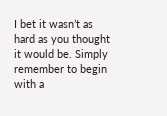I bet it wasn’t as hard as you thought it would be. Simply remember to begin with a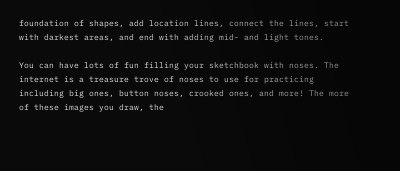foundation of shapes, add location lines, connect the lines, start with darkest areas, and end with adding mid- and light tones.

You can have lots of fun filling your sketchbook with noses. The internet is a treasure trove of noses to use for practicing including big ones, button noses, crooked ones, and more! The more of these images you draw, the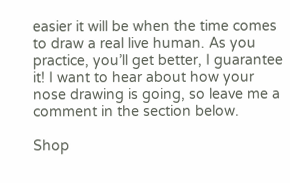easier it will be when the time comes to draw a real live human. As you practice, you’ll get better, I guarantee it! I want to hear about how your nose drawing is going, so leave me a comment in the section below.

Shop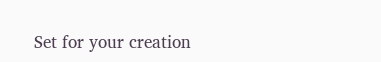Set for your creation